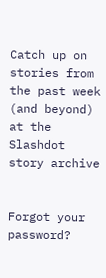Catch up on stories from the past week (and beyond) at the Slashdot story archive


Forgot your password?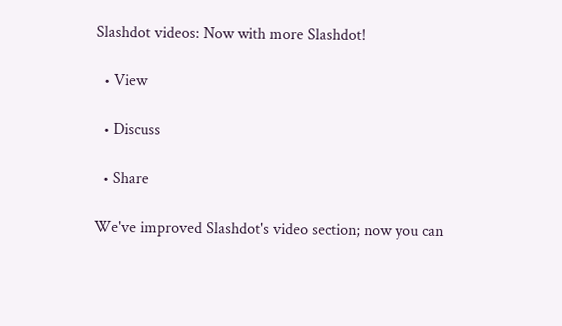Slashdot videos: Now with more Slashdot!

  • View

  • Discuss

  • Share

We've improved Slashdot's video section; now you can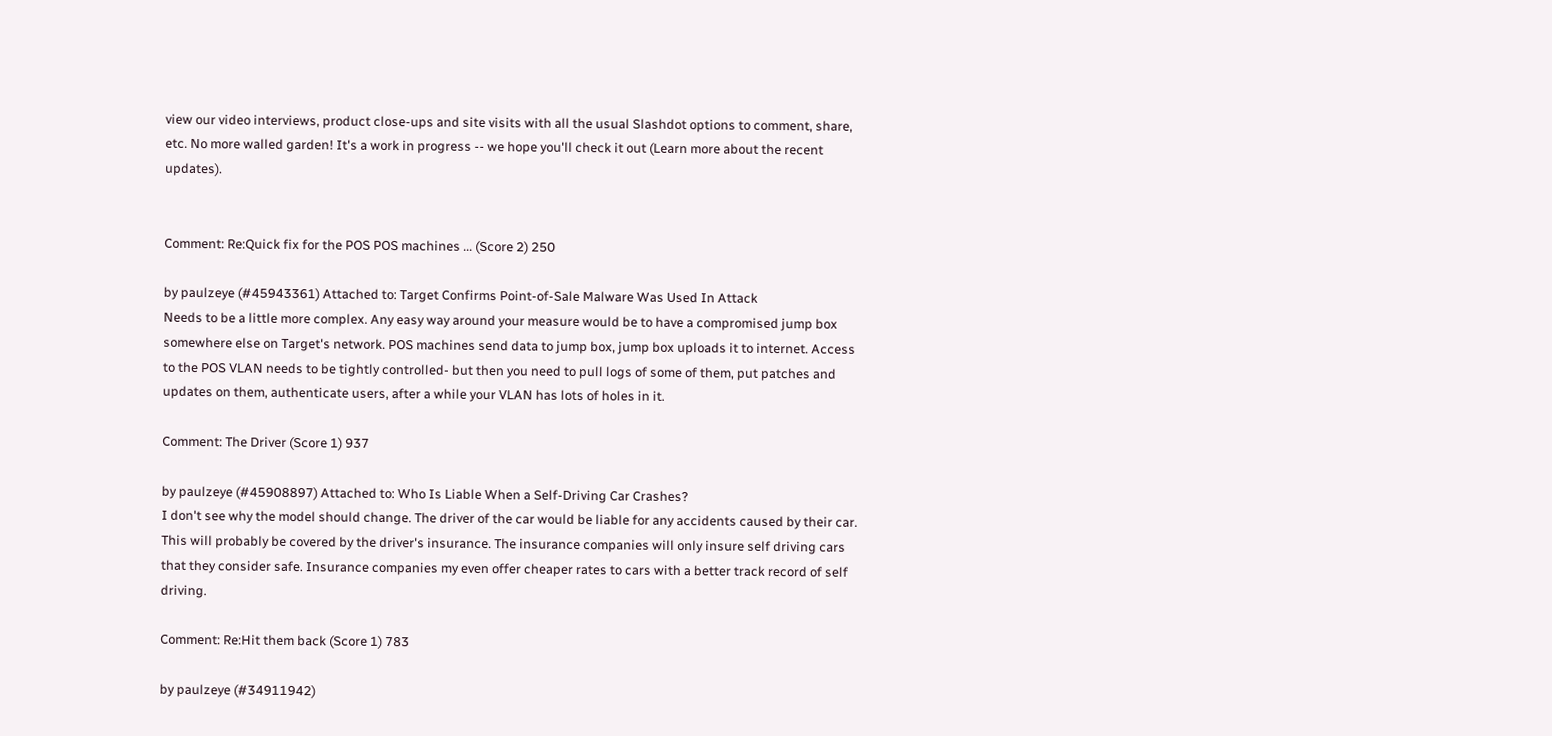view our video interviews, product close-ups and site visits with all the usual Slashdot options to comment, share, etc. No more walled garden! It's a work in progress -- we hope you'll check it out (Learn more about the recent updates).


Comment: Re:Quick fix for the POS POS machines ... (Score 2) 250

by paulzeye (#45943361) Attached to: Target Confirms Point-of-Sale Malware Was Used In Attack
Needs to be a little more complex. Any easy way around your measure would be to have a compromised jump box somewhere else on Target's network. POS machines send data to jump box, jump box uploads it to internet. Access to the POS VLAN needs to be tightly controlled- but then you need to pull logs of some of them, put patches and updates on them, authenticate users, after a while your VLAN has lots of holes in it.

Comment: The Driver (Score 1) 937

by paulzeye (#45908897) Attached to: Who Is Liable When a Self-Driving Car Crashes?
I don't see why the model should change. The driver of the car would be liable for any accidents caused by their car. This will probably be covered by the driver's insurance. The insurance companies will only insure self driving cars that they consider safe. Insurance companies my even offer cheaper rates to cars with a better track record of self driving.

Comment: Re:Hit them back (Score 1) 783

by paulzeye (#34911942)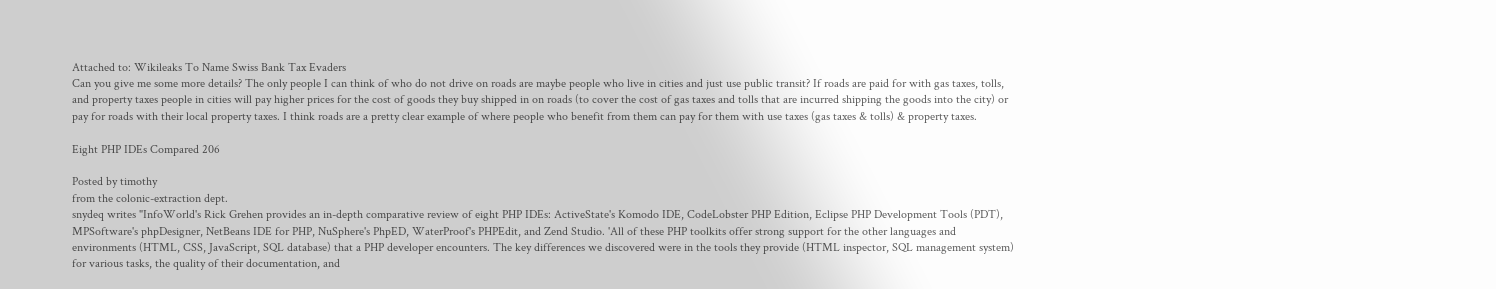Attached to: Wikileaks To Name Swiss Bank Tax Evaders
Can you give me some more details? The only people I can think of who do not drive on roads are maybe people who live in cities and just use public transit? If roads are paid for with gas taxes, tolls, and property taxes people in cities will pay higher prices for the cost of goods they buy shipped in on roads (to cover the cost of gas taxes and tolls that are incurred shipping the goods into the city) or pay for roads with their local property taxes. I think roads are a pretty clear example of where people who benefit from them can pay for them with use taxes (gas taxes & tolls) & property taxes.

Eight PHP IDEs Compared 206

Posted by timothy
from the colonic-extraction dept.
snydeq writes "InfoWorld's Rick Grehen provides an in-depth comparative review of eight PHP IDEs: ActiveState's Komodo IDE, CodeLobster PHP Edition, Eclipse PHP Development Tools (PDT), MPSoftware's phpDesigner, NetBeans IDE for PHP, NuSphere's PhpED, WaterProof's PHPEdit, and Zend Studio. 'All of these PHP toolkits offer strong support for the other languages and environments (HTML, CSS, JavaScript, SQL database) that a PHP developer encounters. The key differences we discovered were in the tools they provide (HTML inspector, SQL management system) for various tasks, the quality of their documentation, and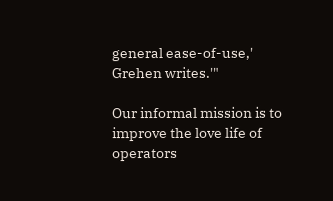general ease-of-use,' Grehen writes.'"

Our informal mission is to improve the love life of operators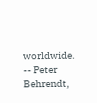worldwide. -- Peter Behrendt,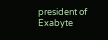president of Exabyte